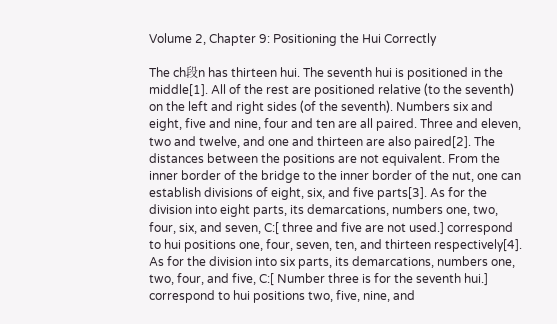Volume 2, Chapter 9: Positioning the Hui Correctly

The ch段n has thirteen hui. The seventh hui is positioned in the middle[1]. All of the rest are positioned relative (to the seventh) on the left and right sides (of the seventh). Numbers six and eight, five and nine, four and ten are all paired. Three and eleven, two and twelve, and one and thirteen are also paired[2]. The distances between the positions are not equivalent. From the inner border of the bridge to the inner border of the nut, one can establish divisions of eight, six, and five parts[3]. As for the division into eight parts, its demarcations, numbers one, two, four, six, and seven, C:[ three and five are not used.] correspond to hui positions one, four, seven, ten, and thirteen respectively[4]. As for the division into six parts, its demarcations, numbers one, two, four, and five, C:[ Number three is for the seventh hui.] correspond to hui positions two, five, nine, and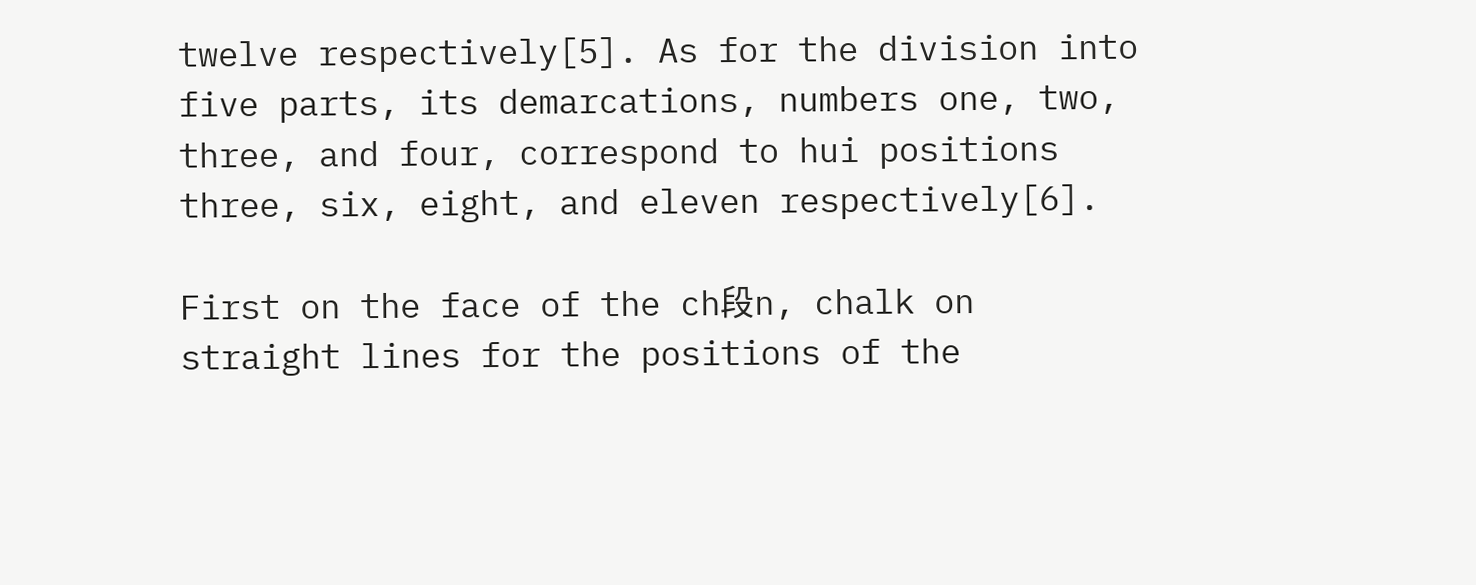twelve respectively[5]. As for the division into five parts, its demarcations, numbers one, two, three, and four, correspond to hui positions three, six, eight, and eleven respectively[6].

First on the face of the ch段n, chalk on straight lines for the positions of the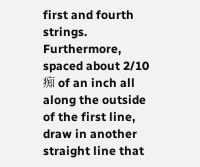first and fourth strings. Furthermore, spaced about 2/10痴 of an inch all along the outside of the first line, draw in another straight line that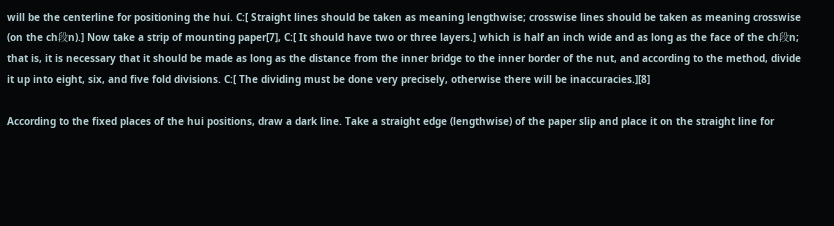will be the centerline for positioning the hui. C:[ Straight lines should be taken as meaning lengthwise; crosswise lines should be taken as meaning crosswise (on the ch段n).] Now take a strip of mounting paper[7], C:[ It should have two or three layers.] which is half an inch wide and as long as the face of the ch段n; that is, it is necessary that it should be made as long as the distance from the inner bridge to the inner border of the nut, and according to the method, divide it up into eight, six, and five fold divisions. C:[ The dividing must be done very precisely, otherwise there will be inaccuracies.][8]

According to the fixed places of the hui positions, draw a dark line. Take a straight edge (lengthwise) of the paper slip and place it on the straight line for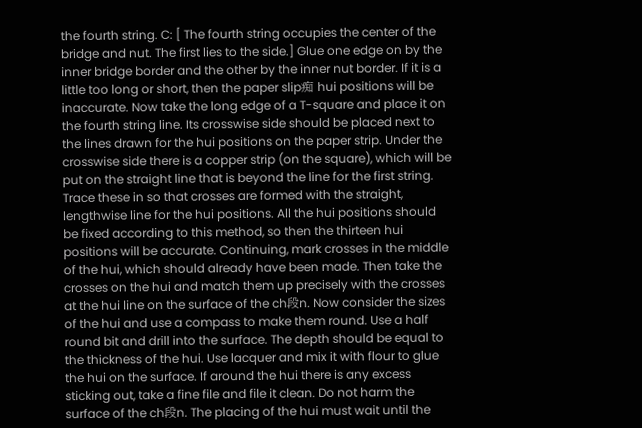the fourth string. C: [ The fourth string occupies the center of the bridge and nut. The first lies to the side.] Glue one edge on by the inner bridge border and the other by the inner nut border. If it is a little too long or short, then the paper slip痴 hui positions will be inaccurate. Now take the long edge of a T-square and place it on the fourth string line. Its crosswise side should be placed next to the lines drawn for the hui positions on the paper strip. Under the crosswise side there is a copper strip (on the square), which will be put on the straight line that is beyond the line for the first string. Trace these in so that crosses are formed with the straight, lengthwise line for the hui positions. All the hui positions should be fixed according to this method, so then the thirteen hui positions will be accurate. Continuing, mark crosses in the middle of the hui, which should already have been made. Then take the crosses on the hui and match them up precisely with the crosses at the hui line on the surface of the ch段n. Now consider the sizes of the hui and use a compass to make them round. Use a half round bit and drill into the surface. The depth should be equal to the thickness of the hui. Use lacquer and mix it with flour to glue the hui on the surface. If around the hui there is any excess sticking out, take a fine file and file it clean. Do not harm the surface of the ch段n. The placing of the hui must wait until the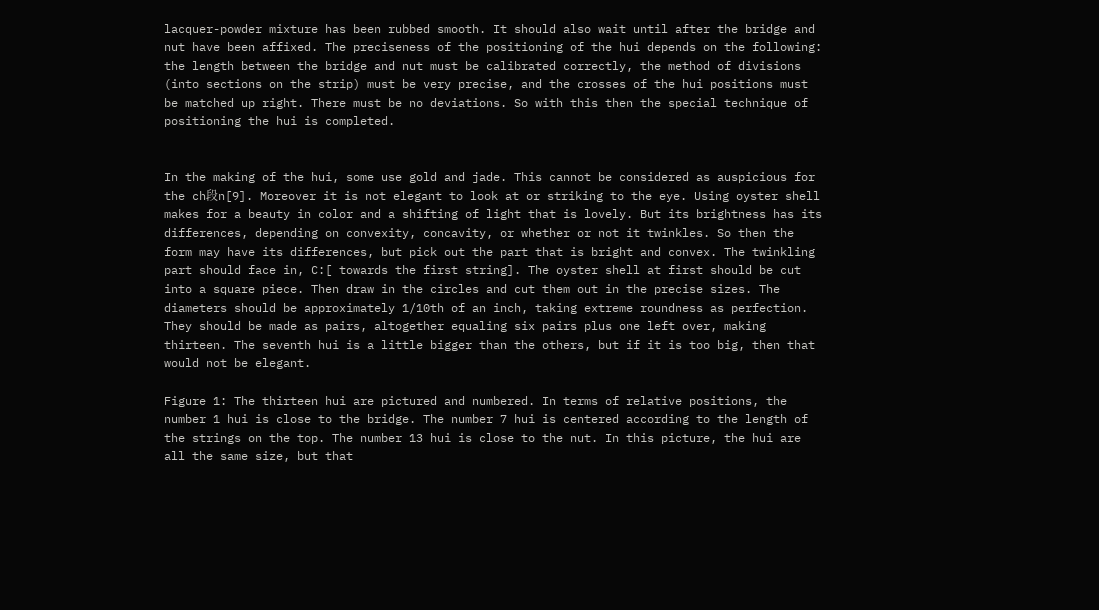lacquer-powder mixture has been rubbed smooth. It should also wait until after the bridge and nut have been affixed. The preciseness of the positioning of the hui depends on the following: the length between the bridge and nut must be calibrated correctly, the method of divisions (into sections on the strip) must be very precise, and the crosses of the hui positions must be matched up right. There must be no deviations. So with this then the special technique of positioning the hui is completed.


In the making of the hui, some use gold and jade. This cannot be considered as auspicious for the ch段n[9]. Moreover it is not elegant to look at or striking to the eye. Using oyster shell makes for a beauty in color and a shifting of light that is lovely. But its brightness has its differences, depending on convexity, concavity, or whether or not it twinkles. So then the form may have its differences, but pick out the part that is bright and convex. The twinkling part should face in, C:[ towards the first string]. The oyster shell at first should be cut into a square piece. Then draw in the circles and cut them out in the precise sizes. The diameters should be approximately 1/10th of an inch, taking extreme roundness as perfection. They should be made as pairs, altogether equaling six pairs plus one left over, making thirteen. The seventh hui is a little bigger than the others, but if it is too big, then that would not be elegant.

Figure 1: The thirteen hui are pictured and numbered. In terms of relative positions, the number 1 hui is close to the bridge. The number 7 hui is centered according to the length of the strings on the top. The number 13 hui is close to the nut. In this picture, the hui are all the same size, but that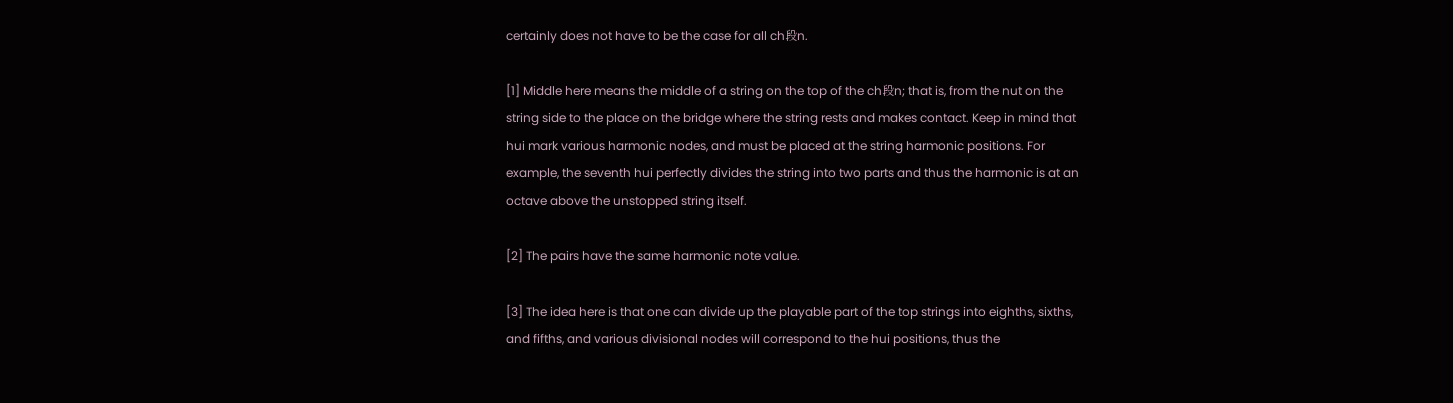certainly does not have to be the case for all ch段n.

[1] Middle here means the middle of a string on the top of the ch段n; that is, from the nut on the string side to the place on the bridge where the string rests and makes contact. Keep in mind that hui mark various harmonic nodes, and must be placed at the string harmonic positions. For example, the seventh hui perfectly divides the string into two parts and thus the harmonic is at an octave above the unstopped string itself.

[2] The pairs have the same harmonic note value.

[3] The idea here is that one can divide up the playable part of the top strings into eighths, sixths, and fifths, and various divisional nodes will correspond to the hui positions, thus the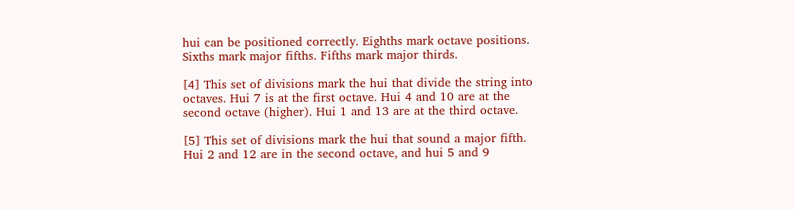hui can be positioned correctly. Eighths mark octave positions. Sixths mark major fifths. Fifths mark major thirds.

[4] This set of divisions mark the hui that divide the string into octaves. Hui 7 is at the first octave. Hui 4 and 10 are at the second octave (higher). Hui 1 and 13 are at the third octave.

[5] This set of divisions mark the hui that sound a major fifth. Hui 2 and 12 are in the second octave, and hui 5 and 9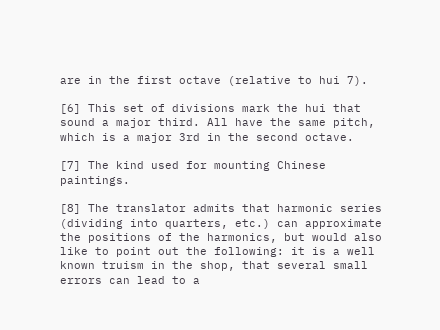are in the first octave (relative to hui 7).

[6] This set of divisions mark the hui that sound a major third. All have the same pitch, which is a major 3rd in the second octave.

[7] The kind used for mounting Chinese paintings.

[8] The translator admits that harmonic series (dividing into quarters, etc.) can approximate the positions of the harmonics, but would also like to point out the following: it is a well known truism in the shop, that several small errors can lead to a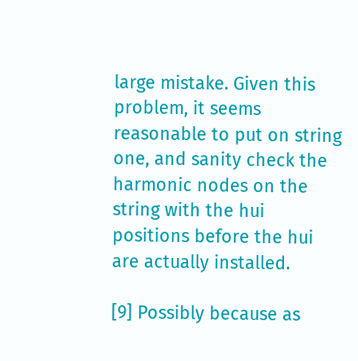large mistake. Given this problem, it seems reasonable to put on string one, and sanity check the harmonic nodes on the string with the hui positions before the hui are actually installed.

[9] Possibly because as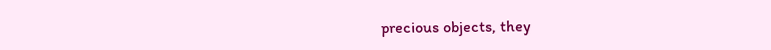precious objects, they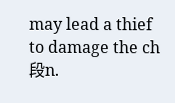may lead a thief to damage the ch段n.